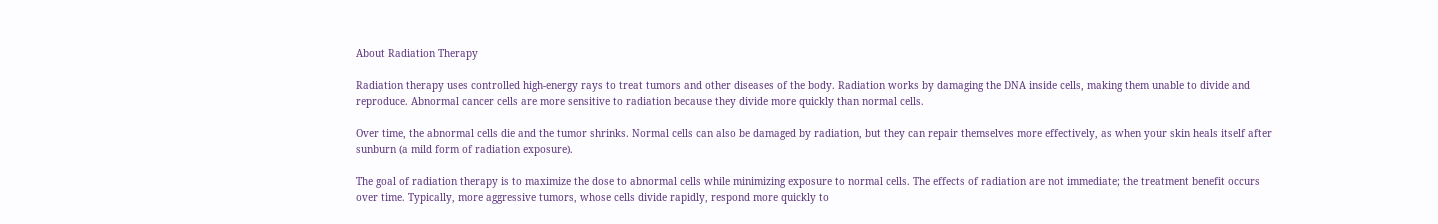About Radiation Therapy

Radiation therapy uses controlled high-energy rays to treat tumors and other diseases of the body. Radiation works by damaging the DNA inside cells, making them unable to divide and reproduce. Abnormal cancer cells are more sensitive to radiation because they divide more quickly than normal cells.

Over time, the abnormal cells die and the tumor shrinks. Normal cells can also be damaged by radiation, but they can repair themselves more effectively, as when your skin heals itself after sunburn (a mild form of radiation exposure).

The goal of radiation therapy is to maximize the dose to abnormal cells while minimizing exposure to normal cells. The effects of radiation are not immediate; the treatment benefit occurs over time. Typically, more aggressive tumors, whose cells divide rapidly, respond more quickly to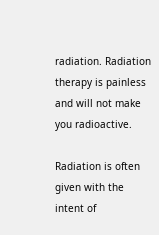radiation. Radiation therapy is painless and will not make you radioactive.

Radiation is often given with the intent of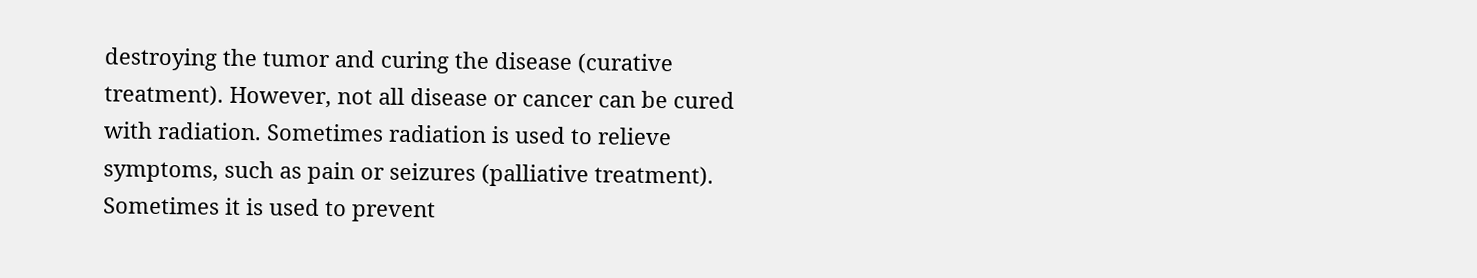destroying the tumor and curing the disease (curative treatment). However, not all disease or cancer can be cured with radiation. Sometimes radiation is used to relieve symptoms, such as pain or seizures (palliative treatment). Sometimes it is used to prevent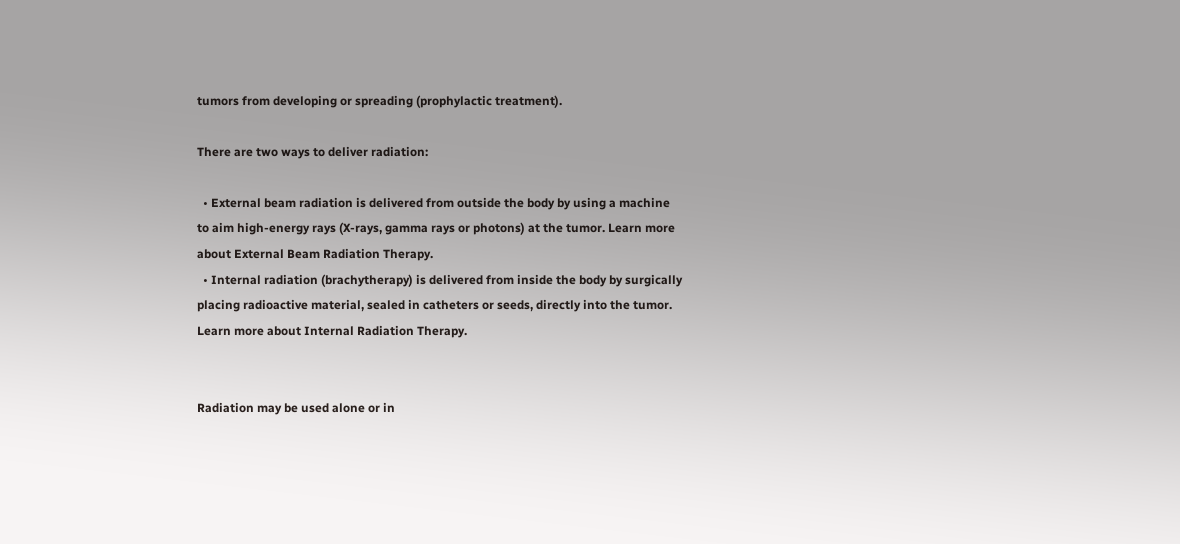tumors from developing or spreading (prophylactic treatment).

There are two ways to deliver radiation:

  • External beam radiation is delivered from outside the body by using a machine to aim high-energy rays (X-rays, gamma rays or photons) at the tumor. Learn more about External Beam Radiation Therapy.
  • Internal radiation (brachytherapy) is delivered from inside the body by surgically placing radioactive material, sealed in catheters or seeds, directly into the tumor. Learn more about Internal Radiation Therapy.


Radiation may be used alone or in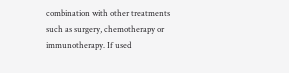combination with other treatments such as surgery, chemotherapy or immunotherapy. If used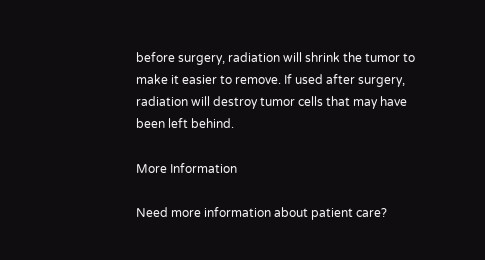before surgery, radiation will shrink the tumor to make it easier to remove. If used after surgery, radiation will destroy tumor cells that may have been left behind.

More Information

Need more information about patient care?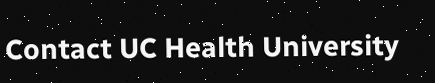Contact UC Health University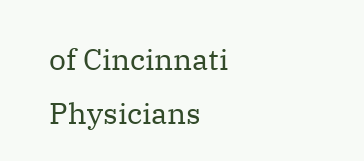of Cincinnati Physicians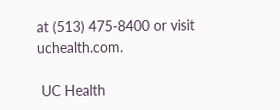at (513) 475-8400 or visit uchealth.com.

 UC Health